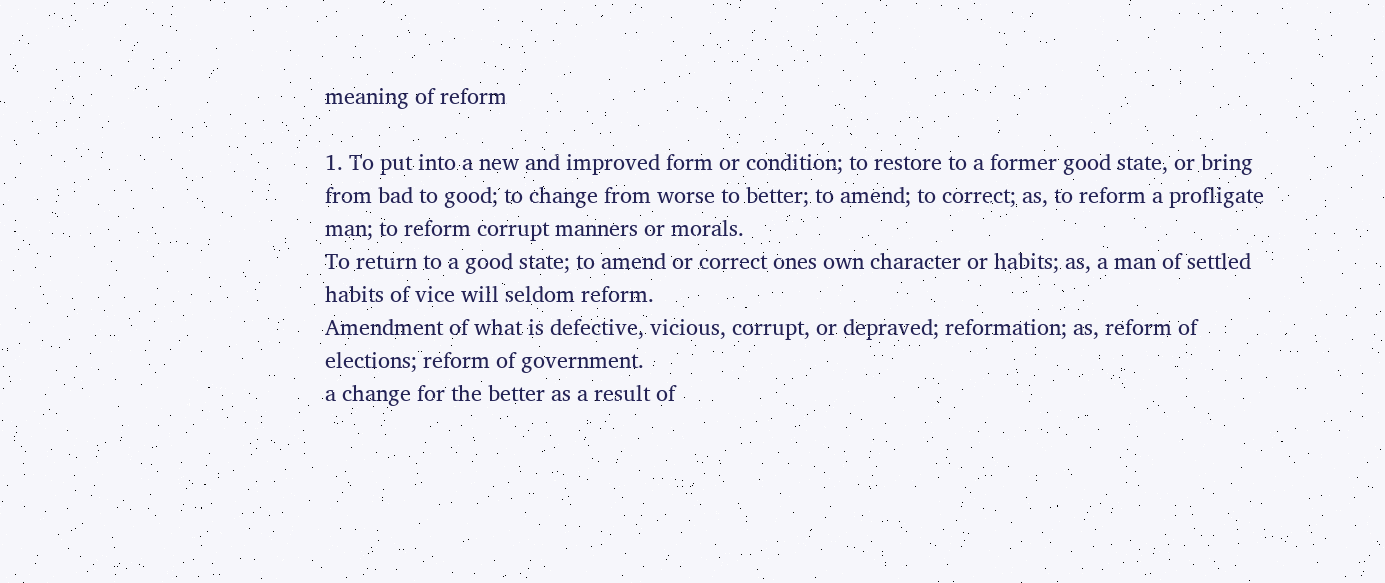meaning of reform

1. To put into a new and improved form or condition; to restore to a former good state, or bring from bad to good; to change from worse to better; to amend; to correct; as, to reform a profligate man; to reform corrupt manners or morals.
To return to a good state; to amend or correct ones own character or habits; as, a man of settled habits of vice will seldom reform.
Amendment of what is defective, vicious, corrupt, or depraved; reformation; as, reform of elections; reform of government.
a change for the better as a result of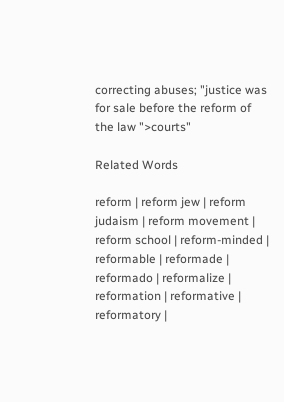correcting abuses; "justice was for sale before the reform of the law ">courts"

Related Words

reform | reform jew | reform judaism | reform movement | reform school | reform-minded | reformable | reformade | reformado | reformalize | reformation | reformative | reformatory |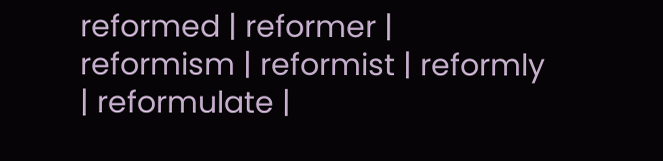reformed | reformer | reformism | reformist | reformly | reformulate |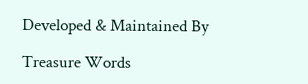Developed & Maintained By

Treasure Words